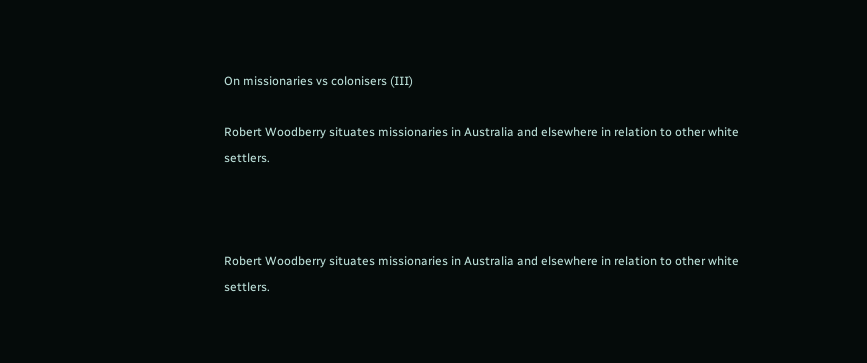On missionaries vs colonisers (III)

Robert Woodberry situates missionaries in Australia and elsewhere in relation to other white settlers.



Robert Woodberry situates missionaries in Australia and elsewhere in relation to other white settlers.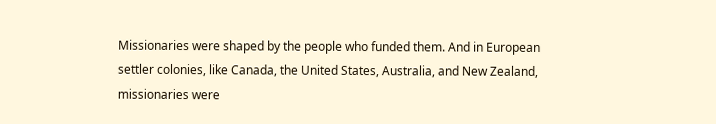Missionaries were shaped by the people who funded them. And in European settler colonies, like Canada, the United States, Australia, and New Zealand, missionaries were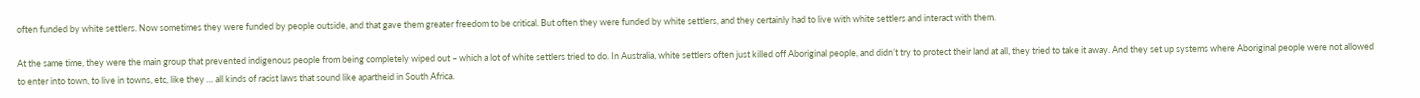often funded by white settlers. Now sometimes they were funded by people outside, and that gave them greater freedom to be critical. But often they were funded by white settlers, and they certainly had to live with white settlers and interact with them.

At the same time, they were the main group that prevented indigenous people from being completely wiped out – which a lot of white settlers tried to do. In Australia, white settlers often just killed off Aboriginal people, and didn’t try to protect their land at all, they tried to take it away. And they set up systems where Aboriginal people were not allowed to enter into town, to live in towns, etc, like they … all kinds of racist laws that sound like apartheid in South Africa.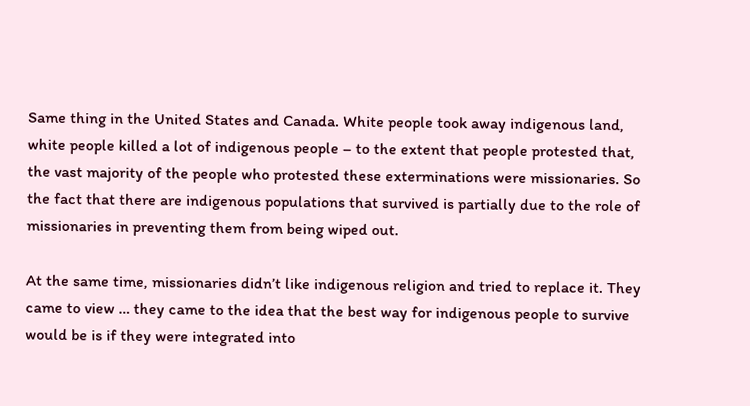Same thing in the United States and Canada. White people took away indigenous land, white people killed a lot of indigenous people – to the extent that people protested that, the vast majority of the people who protested these exterminations were missionaries. So the fact that there are indigenous populations that survived is partially due to the role of missionaries in preventing them from being wiped out.

At the same time, missionaries didn’t like indigenous religion and tried to replace it. They came to view … they came to the idea that the best way for indigenous people to survive would be is if they were integrated into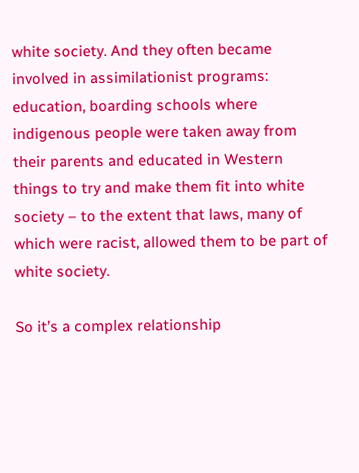white society. And they often became involved in assimilationist programs: education, boarding schools where indigenous people were taken away from their parents and educated in Western things to try and make them fit into white society – to the extent that laws, many of which were racist, allowed them to be part of white society.

So it’s a complex relationship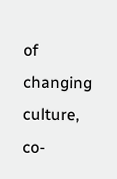of changing culture, co-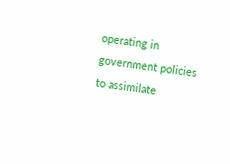operating in government policies to assimilate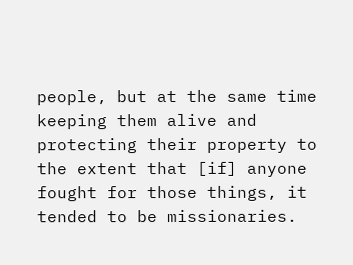people, but at the same time keeping them alive and protecting their property to the extent that [if] anyone fought for those things, it tended to be missionaries.